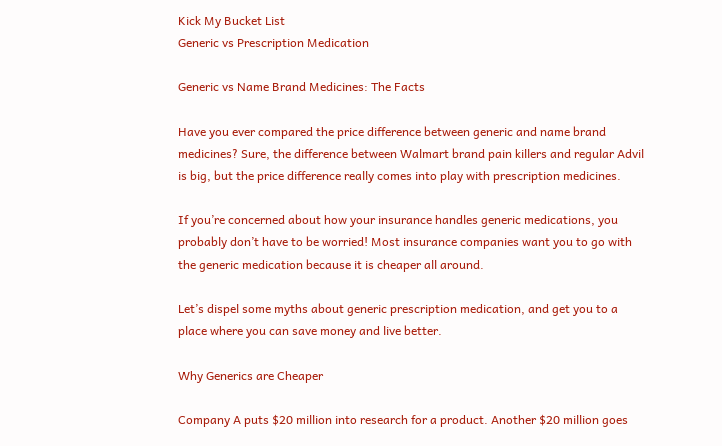Kick My Bucket List
Generic vs Prescription Medication

Generic vs Name Brand Medicines: The Facts

Have you ever compared the price difference between generic and name brand medicines? Sure, the difference between Walmart brand pain killers and regular Advil is big, but the price difference really comes into play with prescription medicines.

If you’re concerned about how your insurance handles generic medications, you probably don’t have to be worried! Most insurance companies want you to go with the generic medication because it is cheaper all around.

Let’s dispel some myths about generic prescription medication, and get you to a place where you can save money and live better.

Why Generics are Cheaper

Company A puts $20 million into research for a product. Another $20 million goes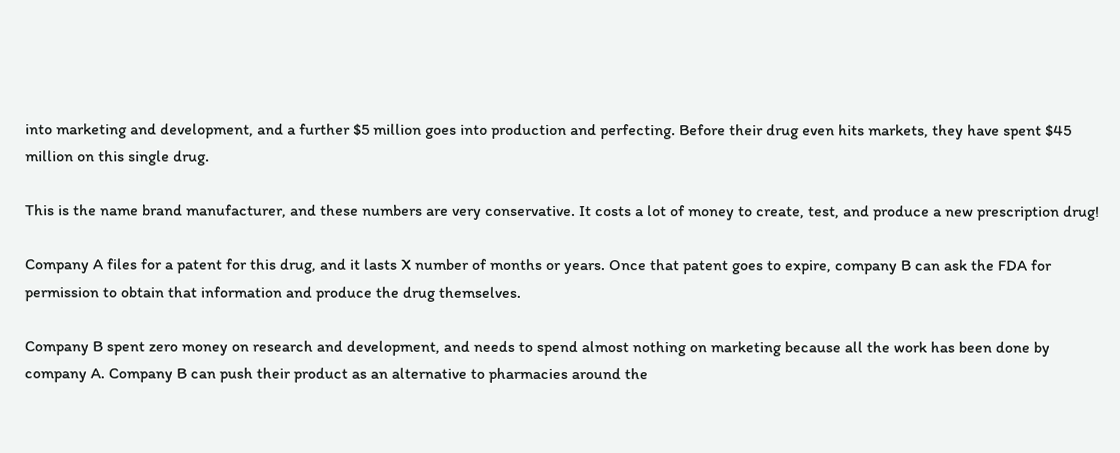into marketing and development, and a further $5 million goes into production and perfecting. Before their drug even hits markets, they have spent $45 million on this single drug.

This is the name brand manufacturer, and these numbers are very conservative. It costs a lot of money to create, test, and produce a new prescription drug!

Company A files for a patent for this drug, and it lasts X number of months or years. Once that patent goes to expire, company B can ask the FDA for permission to obtain that information and produce the drug themselves.

Company B spent zero money on research and development, and needs to spend almost nothing on marketing because all the work has been done by company A. Company B can push their product as an alternative to pharmacies around the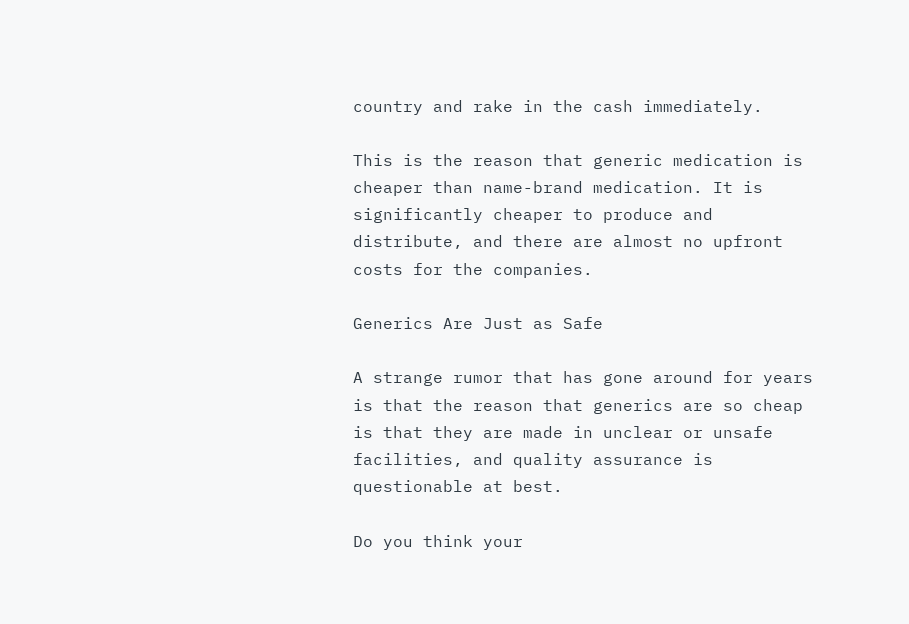country and rake in the cash immediately.

This is the reason that generic medication is cheaper than name-brand medication. It is significantly cheaper to produce and distribute, and there are almost no upfront costs for the companies.

Generics Are Just as Safe

A strange rumor that has gone around for years is that the reason that generics are so cheap is that they are made in unclear or unsafe facilities, and quality assurance is questionable at best.

Do you think your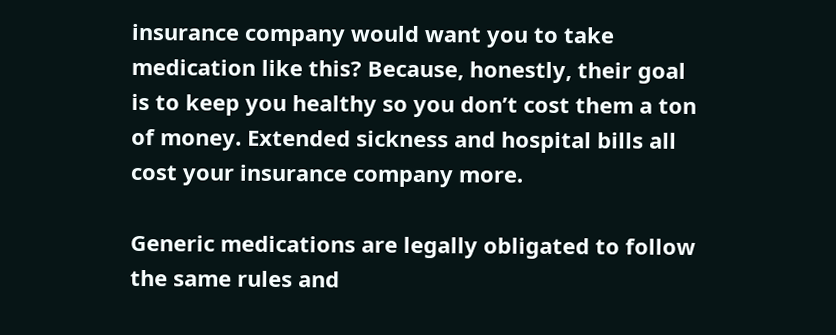insurance company would want you to take medication like this? Because, honestly, their goal is to keep you healthy so you don’t cost them a ton of money. Extended sickness and hospital bills all cost your insurance company more.

Generic medications are legally obligated to follow the same rules and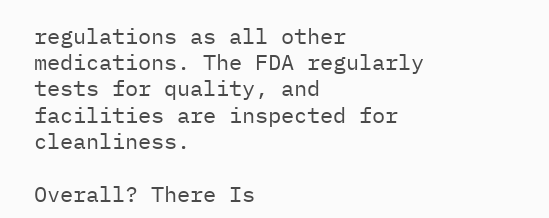regulations as all other medications. The FDA regularly tests for quality, and facilities are inspected for cleanliness.

Overall? There Is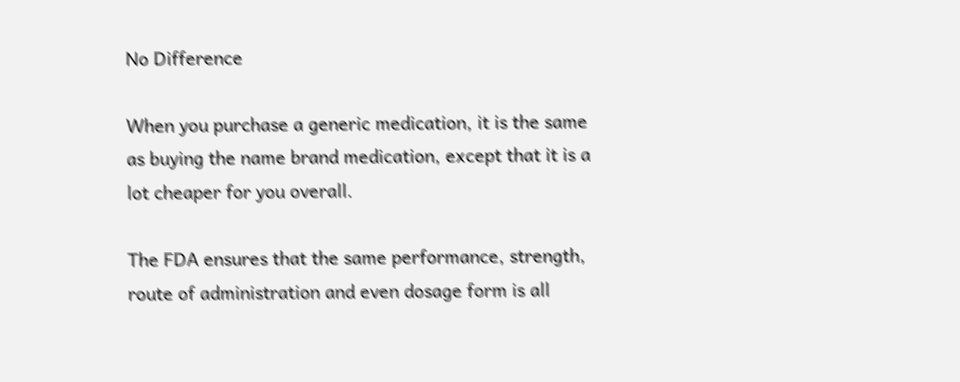No Difference

When you purchase a generic medication, it is the same as buying the name brand medication, except that it is a lot cheaper for you overall.

The FDA ensures that the same performance, strength, route of administration and even dosage form is all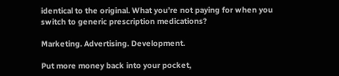identical to the original. What you’re not paying for when you switch to generic prescription medications?

Marketing. Advertising. Development.

Put more money back into your pocket,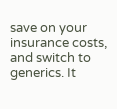save on your insurance costs, and switch to generics. It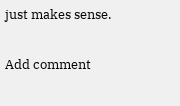just makes sense.

Add comment